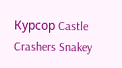Курсор Castle Crashers Snakey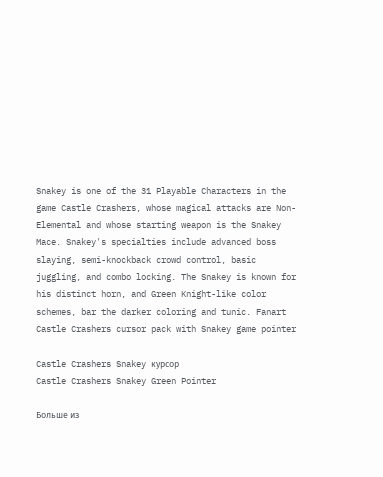Snakey is one of the 31 Playable Characters in the game Castle Crashers, whose magical attacks are Non-Elemental and whose starting weapon is the Snakey Mace. Snakey's specialties include advanced boss slaying, semi-knockback crowd control, basic juggling, and combo locking. The Snakey is known for his distinct horn, and Green Knight-like color schemes, bar the darker coloring and tunic. Fanart Castle Crashers cursor pack with Snakey game pointer

Castle Crashers Snakey курсор
Castle Crashers Snakey Green Pointer

Больше из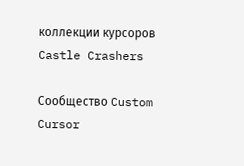коллекции курсоров Castle Crashers

Сообщество Custom Cursor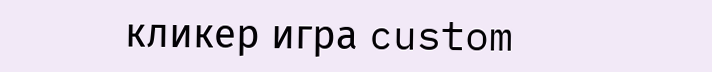кликер игра custom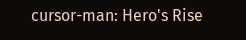cursor-man: Hero's Rise